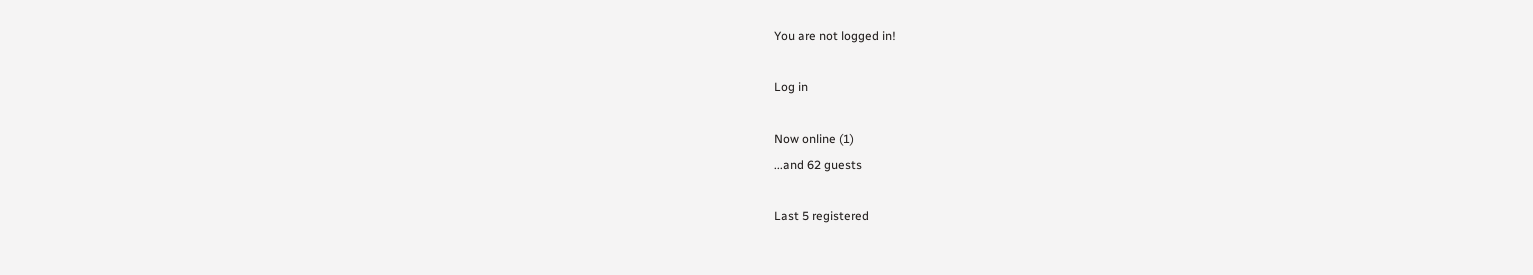You are not logged in!

Log in

Now online (1)
...and 62 guests

Last 5 registered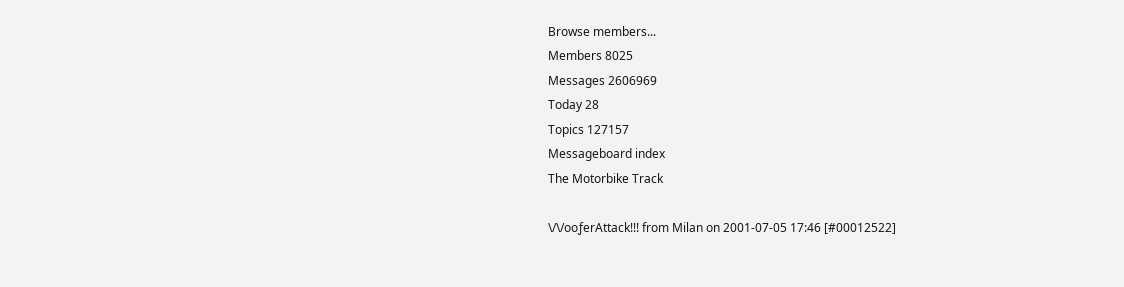Browse members...
Members 8025
Messages 2606969
Today 28
Topics 127157
Messageboard index
The Motorbike Track

\/\/ooƒerAttack!!! from Milan on 2001-07-05 17:46 [#00012522]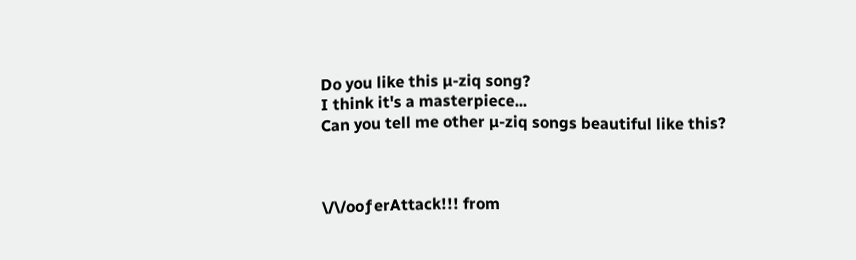Do you like this µ-ziq song?
I think it's a masterpiece...
Can you tell me other µ-ziq songs beautiful like this?



\/\/ooƒerAttack!!! from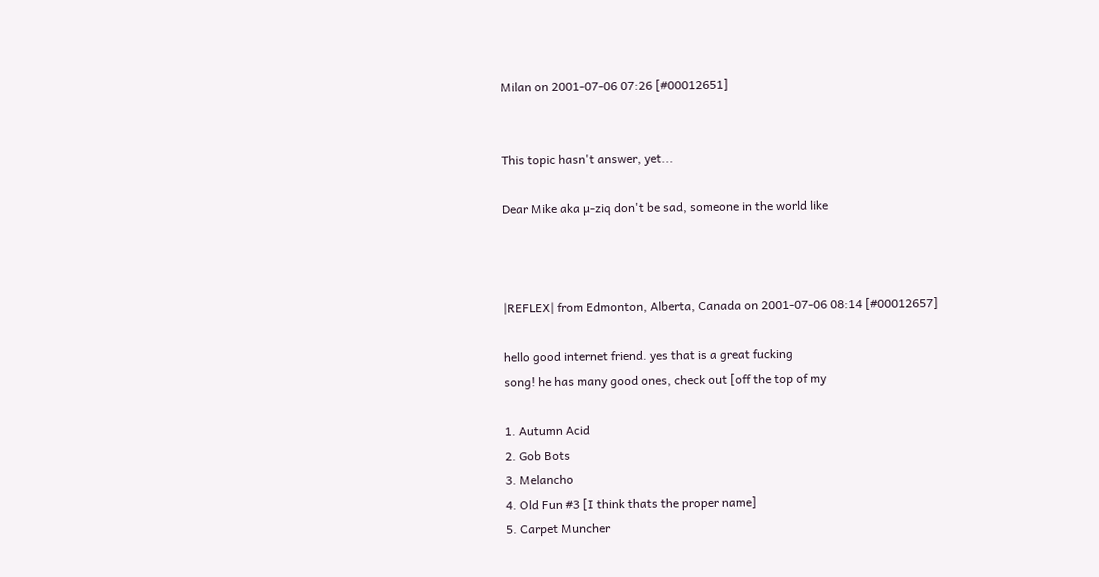Milan on 2001-07-06 07:26 [#00012651]


This topic hasn't answer, yet...

Dear Mike aka µ-ziq don't be sad, someone in the world like



|REFLEX| from Edmonton, Alberta, Canada on 2001-07-06 08:14 [#00012657]

hello good internet friend. yes that is a great fucking
song! he has many good ones, check out [off the top of my

1. Autumn Acid
2. Gob Bots
3. Melancho
4. Old Fun #3 [I think thats the proper name]
5. Carpet Muncher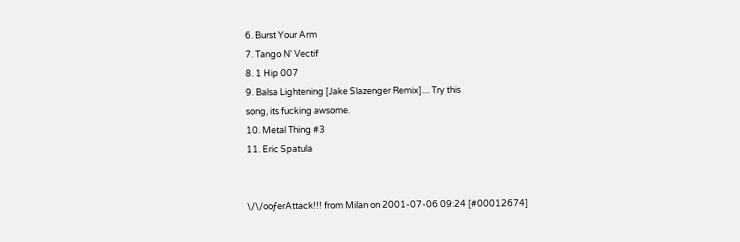6. Burst Your Arm
7. Tango N' Vectif
8. 1 Hip 007
9. Balsa Lightening [Jake Slazenger Remix].... Try this
song, its fucking awsome.
10. Metal Thing #3
11. Eric Spatula


\/\/ooƒerAttack!!! from Milan on 2001-07-06 09:24 [#00012674]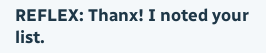REFLEX: Thanx! I noted your list.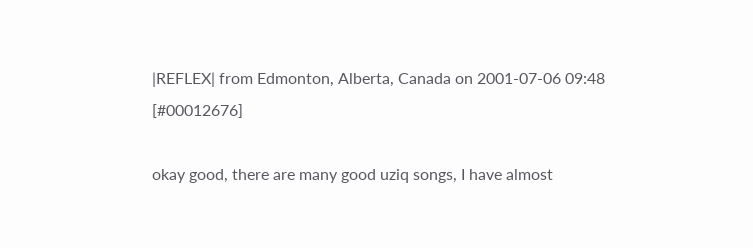|REFLEX| from Edmonton, Alberta, Canada on 2001-07-06 09:48 [#00012676]

okay good, there are many good uziq songs, I have almost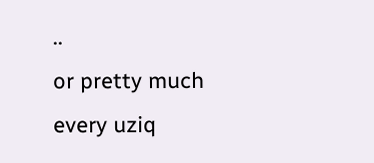..
or pretty much every uziq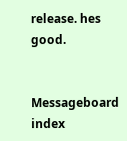release. hes good.


Messageboard index